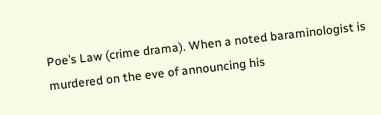Poe’s Law (crime drama). When a noted baraminologist is murdered on the eve of announcing his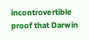incontrovertible proof that Darwin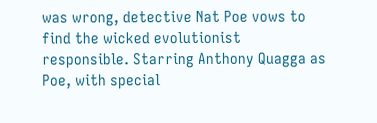was wrong, detective Nat Poe vows to find the wicked evolutionist responsible. Starring Anthony Quagga as Poe, with special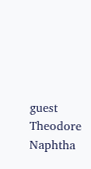guest Theodore Naphtha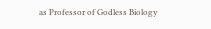as Professor of Godless Biology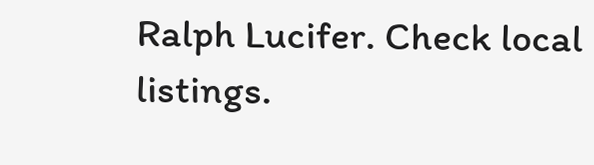Ralph Lucifer. Check local listings.